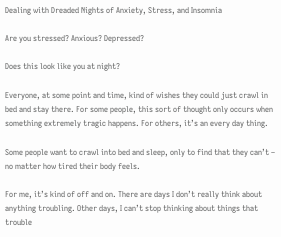Dealing with Dreaded Nights of Anxiety, Stress, and Insomnia

Are you stressed? Anxious? Depressed?

Does this look like you at night?

Everyone, at some point and time, kind of wishes they could just crawl in bed and stay there. For some people, this sort of thought only occurs when something extremely tragic happens. For others, it’s an every day thing.

Some people want to crawl into bed and sleep, only to find that they can’t – no matter how tired their body feels.

For me, it’s kind of off and on. There are days I don’t really think about anything troubling. Other days, I can’t stop thinking about things that trouble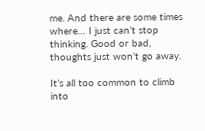me. And there are some times where… I just can’t stop thinking. Good or bad, thoughts just won’t go away.

It’s all too common to climb into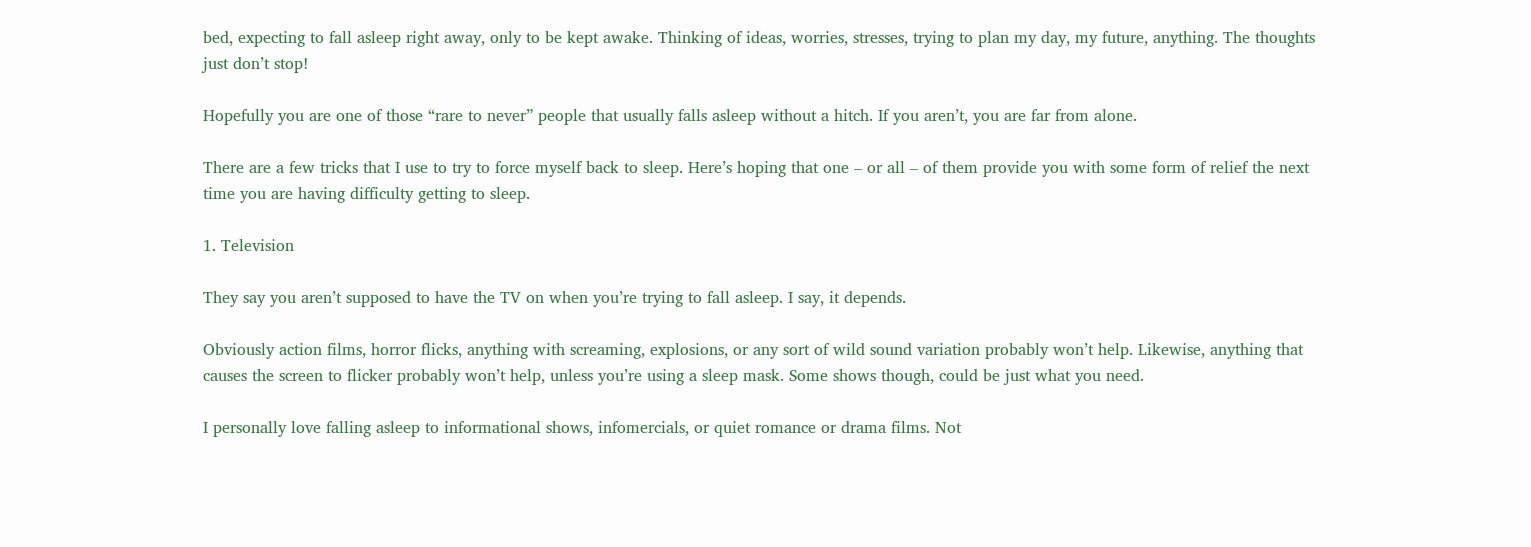bed, expecting to fall asleep right away, only to be kept awake. Thinking of ideas, worries, stresses, trying to plan my day, my future, anything. The thoughts just don’t stop!

Hopefully you are one of those “rare to never” people that usually falls asleep without a hitch. If you aren’t, you are far from alone.

There are a few tricks that I use to try to force myself back to sleep. Here’s hoping that one – or all – of them provide you with some form of relief the next time you are having difficulty getting to sleep.

1. Television

They say you aren’t supposed to have the TV on when you’re trying to fall asleep. I say, it depends.

Obviously action films, horror flicks, anything with screaming, explosions, or any sort of wild sound variation probably won’t help. Likewise, anything that causes the screen to flicker probably won’t help, unless you’re using a sleep mask. Some shows though, could be just what you need.

I personally love falling asleep to informational shows, infomercials, or quiet romance or drama films. Not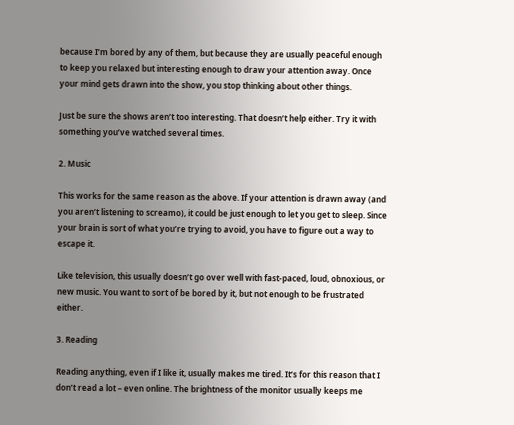because I’m bored by any of them, but because they are usually peaceful enough to keep you relaxed but interesting enough to draw your attention away. Once your mind gets drawn into the show, you stop thinking about other things.

Just be sure the shows aren’t too interesting. That doesn’t help either. Try it with something you’ve watched several times.

2. Music

This works for the same reason as the above. If your attention is drawn away (and you aren’t listening to screamo), it could be just enough to let you get to sleep. Since your brain is sort of what you’re trying to avoid, you have to figure out a way to escape it.

Like television, this usually doesn’t go over well with fast-paced, loud, obnoxious, or new music. You want to sort of be bored by it, but not enough to be frustrated either.

3. Reading

Reading anything, even if I like it, usually makes me tired. It’s for this reason that I don’t read a lot – even online. The brightness of the monitor usually keeps me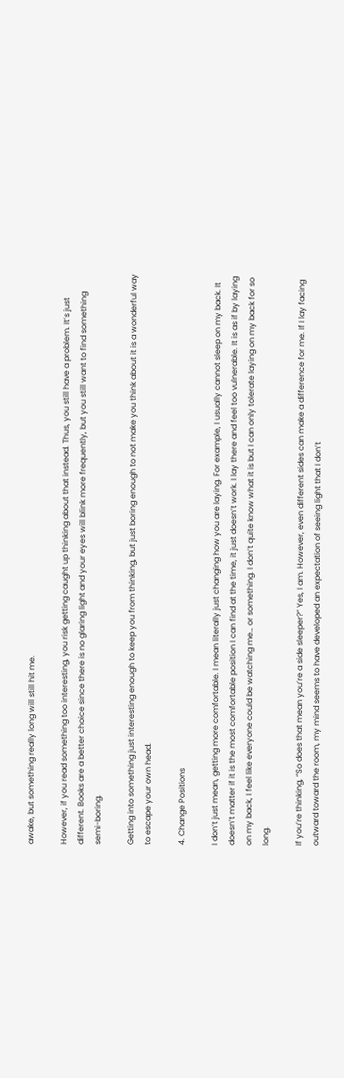awake, but something really long will still hit me.

However, if you read something too interesting, you risk getting caught up thinking about that instead. Thus, you still have a problem. It’s just different. Books are a better choice since there is no glaring light and your eyes will blink more frequently, but you still want to find something semi-boring.

Getting into something just interesting enough to keep you from thinking, but just boring enough to not make you think about it is a wonderful way to escape your own head.

4. Change Positions

I don’t just mean, getting more comfortable. I mean literally just changing how you are laying. For example, I usually cannot sleep on my back. It doesn’t matter if it is the most comfortable position I can find at the time, it just doesn’t work. I lay there and feel too vulnerable. It is as if by laying on my back, I feel like everyone could be watching me… or something. I don’t quite know what it is but I can only tolerate laying on my back for so long.

If you’re thinking, “So does that mean you’re a side sleeper?” Yes, I am. However, even different sides can make a difference for me. If I lay facing outward toward the room, my mind seems to have developed an expectation of seeing light that I don’t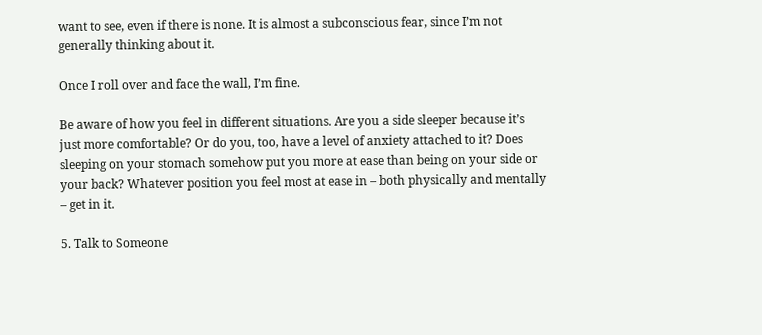want to see, even if there is none. It is almost a subconscious fear, since I’m not generally thinking about it.

Once I roll over and face the wall, I’m fine.

Be aware of how you feel in different situations. Are you a side sleeper because it’s just more comfortable? Or do you, too, have a level of anxiety attached to it? Does sleeping on your stomach somehow put you more at ease than being on your side or your back? Whatever position you feel most at ease in – both physically and mentally – get in it.

5. Talk to Someone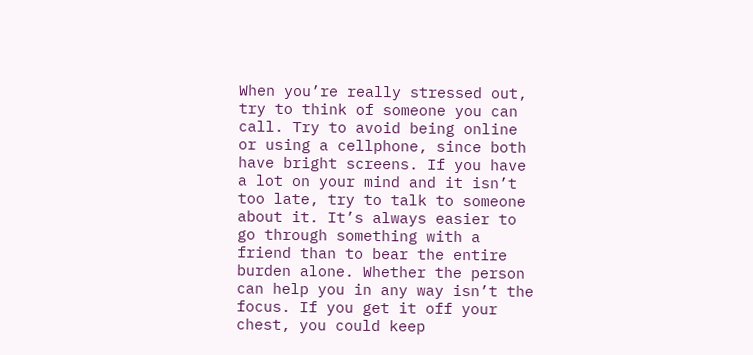When you’re really stressed out, try to think of someone you can call. Try to avoid being online or using a cellphone, since both have bright screens. If you have a lot on your mind and it isn’t too late, try to talk to someone about it. It’s always easier to go through something with a friend than to bear the entire burden alone. Whether the person can help you in any way isn’t the focus. If you get it off your chest, you could keep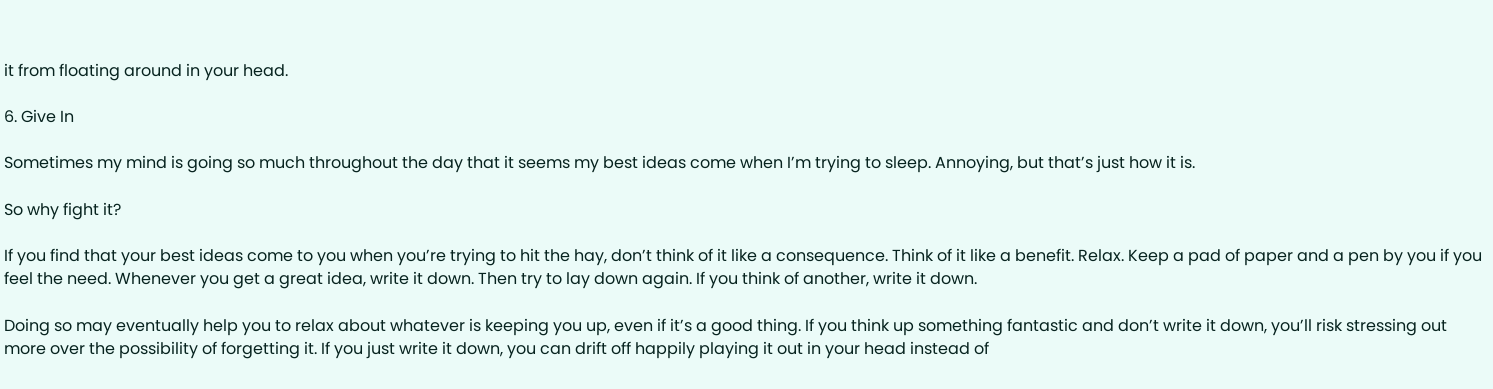it from floating around in your head.

6. Give In

Sometimes my mind is going so much throughout the day that it seems my best ideas come when I’m trying to sleep. Annoying, but that’s just how it is.

So why fight it?

If you find that your best ideas come to you when you’re trying to hit the hay, don’t think of it like a consequence. Think of it like a benefit. Relax. Keep a pad of paper and a pen by you if you feel the need. Whenever you get a great idea, write it down. Then try to lay down again. If you think of another, write it down.

Doing so may eventually help you to relax about whatever is keeping you up, even if it’s a good thing. If you think up something fantastic and don’t write it down, you’ll risk stressing out more over the possibility of forgetting it. If you just write it down, you can drift off happily playing it out in your head instead of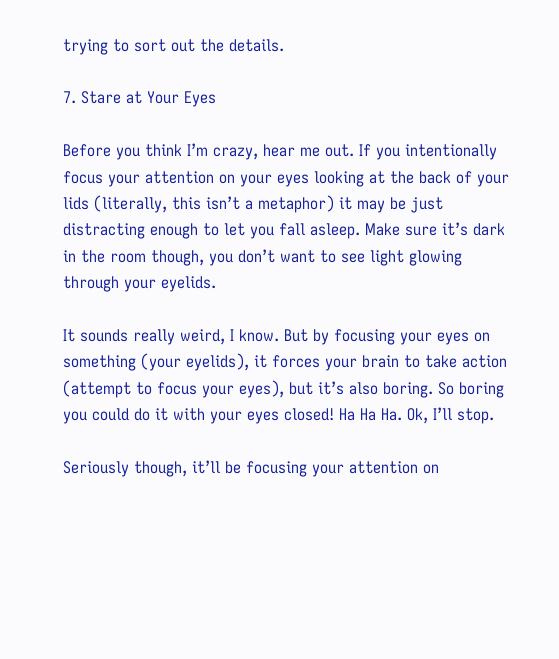trying to sort out the details.

7. Stare at Your Eyes

Before you think I’m crazy, hear me out. If you intentionally focus your attention on your eyes looking at the back of your lids (literally, this isn’t a metaphor) it may be just distracting enough to let you fall asleep. Make sure it’s dark in the room though, you don’t want to see light glowing through your eyelids.

It sounds really weird, I know. But by focusing your eyes on something (your eyelids), it forces your brain to take action (attempt to focus your eyes), but it’s also boring. So boring you could do it with your eyes closed! Ha Ha Ha. Ok, I’ll stop.

Seriously though, it’ll be focusing your attention on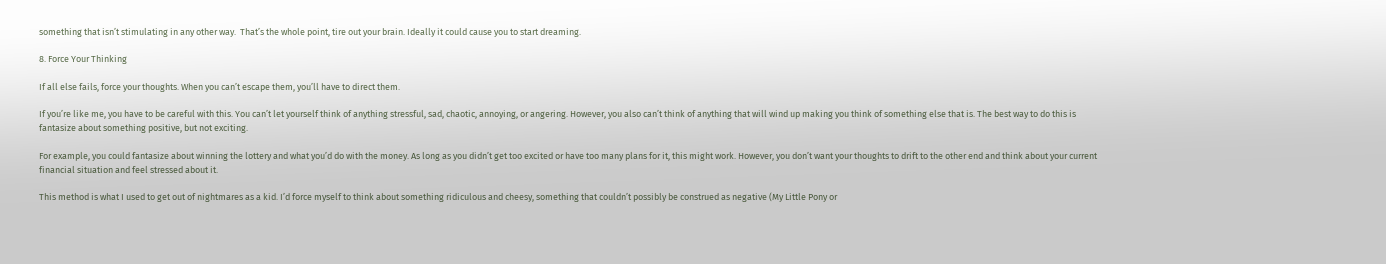something that isn’t stimulating in any other way.  That’s the whole point, tire out your brain. Ideally it could cause you to start dreaming.

8. Force Your Thinking

If all else fails, force your thoughts. When you can’t escape them, you’ll have to direct them.

If you’re like me, you have to be careful with this. You can’t let yourself think of anything stressful, sad, chaotic, annoying, or angering. However, you also can’t think of anything that will wind up making you think of something else that is. The best way to do this is fantasize about something positive, but not exciting.

For example, you could fantasize about winning the lottery and what you’d do with the money. As long as you didn’t get too excited or have too many plans for it, this might work. However, you don’t want your thoughts to drift to the other end and think about your current financial situation and feel stressed about it.

This method is what I used to get out of nightmares as a kid. I’d force myself to think about something ridiculous and cheesy, something that couldn’t possibly be construed as negative (My Little Pony or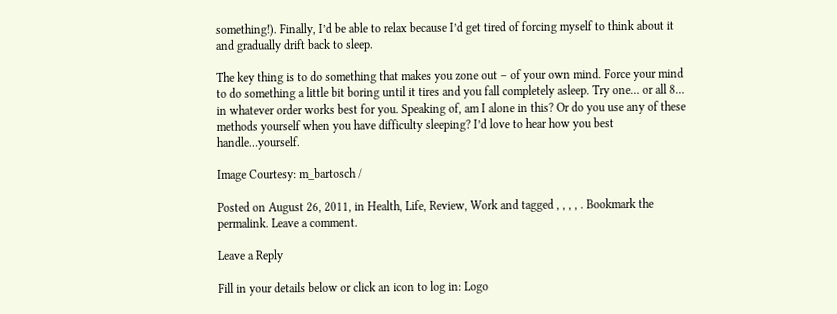something!). Finally, I’d be able to relax because I’d get tired of forcing myself to think about it and gradually drift back to sleep.

The key thing is to do something that makes you zone out – of your own mind. Force your mind to do something a little bit boring until it tires and you fall completely asleep. Try one… or all 8… in whatever order works best for you. Speaking of, am I alone in this? Or do you use any of these methods yourself when you have difficulty sleeping? I’d love to hear how you best handle…yourself.

Image Courtesy: m_bartosch /

Posted on August 26, 2011, in Health, Life, Review, Work and tagged , , , , . Bookmark the permalink. Leave a comment.

Leave a Reply

Fill in your details below or click an icon to log in: Logo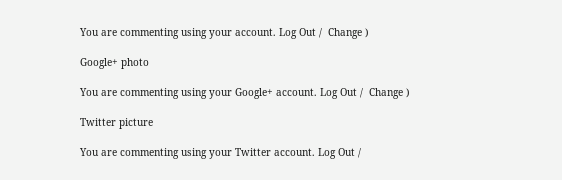You are commenting using your account. Log Out /  Change )

Google+ photo

You are commenting using your Google+ account. Log Out /  Change )

Twitter picture

You are commenting using your Twitter account. Log Out /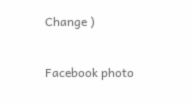Change )

Facebook photo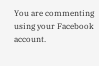You are commenting using your Facebook account.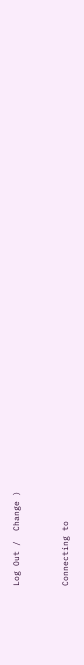Log Out /  Change )


Connecting to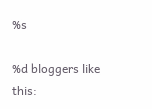%s

%d bloggers like this: